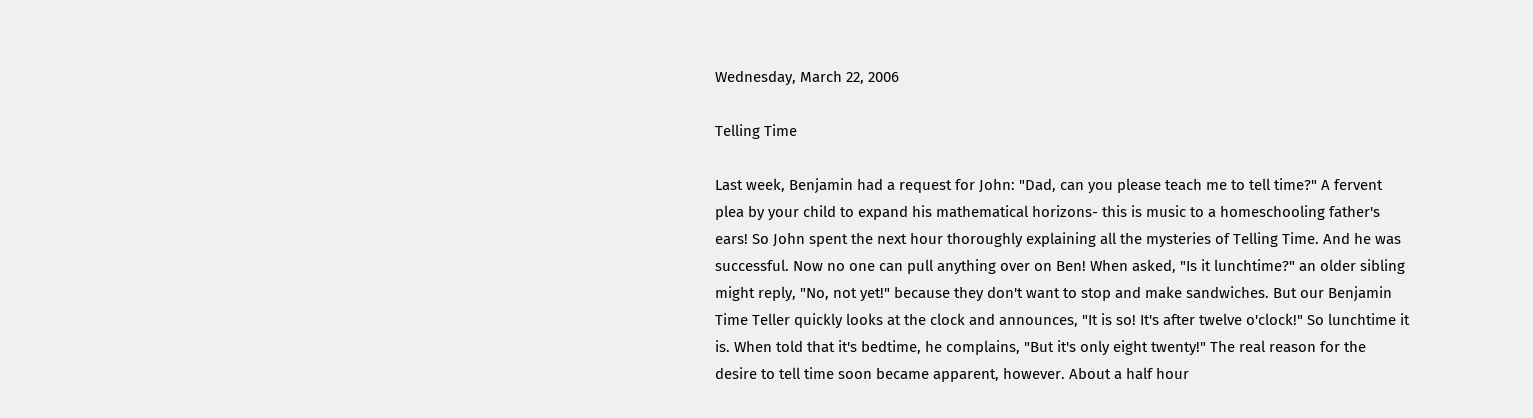Wednesday, March 22, 2006

Telling Time

Last week, Benjamin had a request for John: "Dad, can you please teach me to tell time?" A fervent plea by your child to expand his mathematical horizons- this is music to a homeschooling father's ears! So John spent the next hour thoroughly explaining all the mysteries of Telling Time. And he was successful. Now no one can pull anything over on Ben! When asked, "Is it lunchtime?" an older sibling might reply, "No, not yet!" because they don't want to stop and make sandwiches. But our Benjamin Time Teller quickly looks at the clock and announces, "It is so! It's after twelve o'clock!" So lunchtime it is. When told that it's bedtime, he complains, "But it's only eight twenty!" The real reason for the desire to tell time soon became apparent, however. About a half hour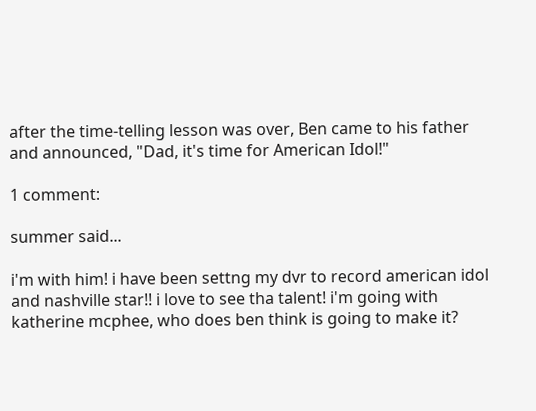after the time-telling lesson was over, Ben came to his father and announced, "Dad, it's time for American Idol!"

1 comment:

summer said...

i'm with him! i have been settng my dvr to record american idol and nashville star!! i love to see tha talent! i'm going with katherine mcphee, who does ben think is going to make it?